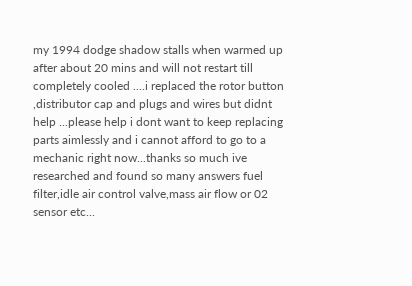my 1994 dodge shadow stalls when warmed up after about 20 mins and will not restart till completely cooled ....i replaced the rotor button ,distributor cap and plugs and wires but didnt help ...please help i dont want to keep replacing parts aimlessly and i cannot afford to go to a mechanic right now...thanks so much ive researched and found so many answers fuel filter,idle air control valve,mass air flow or 02 sensor etc...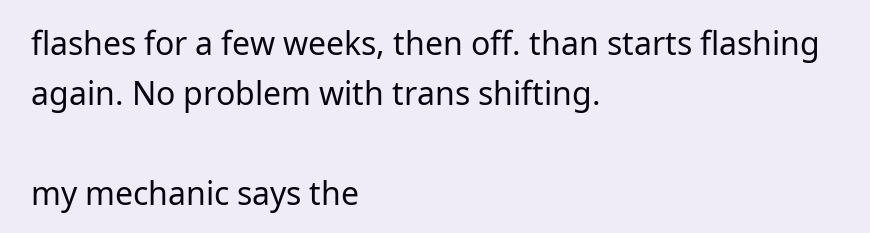flashes for a few weeks, then off. than starts flashing again. No problem with trans shifting.

my mechanic says the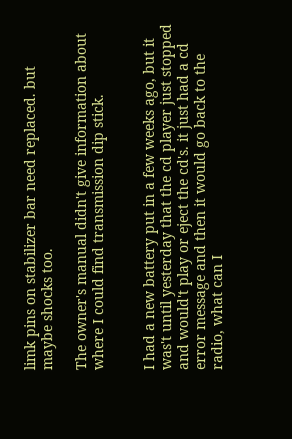limk pins on stabilizer bar need replaced. but maybe shocks too.

The owner's manual didn't give information about where I could find transmission dip stick.


I had a new battery put in a few weeks ago, but it was't until yesterday that the cd player just stopped and would't play or eject the cd's. it just had a cd error message and then it would go back to the radio, what can I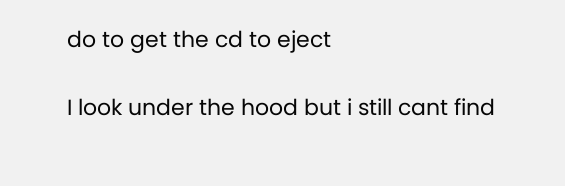do to get the cd to eject

I look under the hood but i still cant find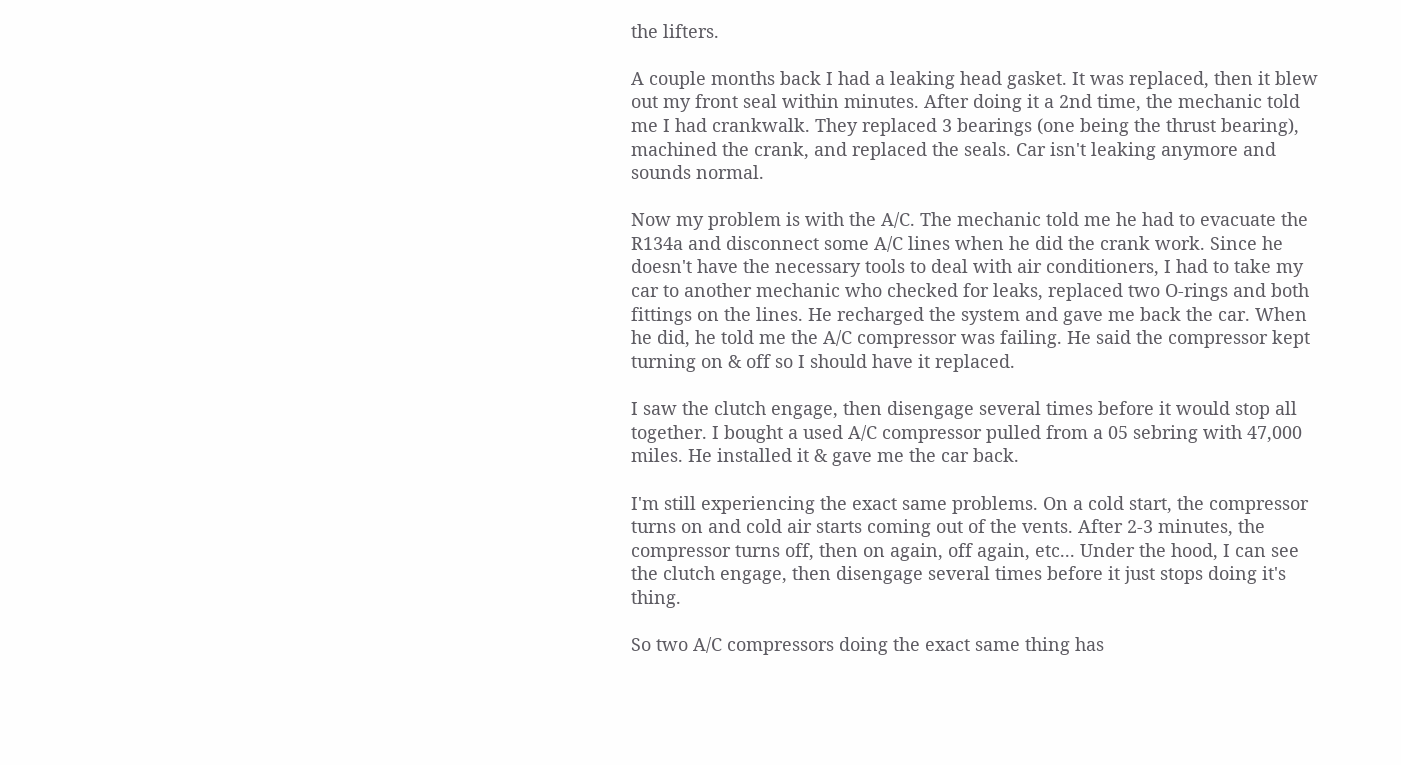the lifters.

A couple months back I had a leaking head gasket. It was replaced, then it blew out my front seal within minutes. After doing it a 2nd time, the mechanic told me I had crankwalk. They replaced 3 bearings (one being the thrust bearing), machined the crank, and replaced the seals. Car isn't leaking anymore and sounds normal.

Now my problem is with the A/C. The mechanic told me he had to evacuate the R134a and disconnect some A/C lines when he did the crank work. Since he doesn't have the necessary tools to deal with air conditioners, I had to take my car to another mechanic who checked for leaks, replaced two O-rings and both fittings on the lines. He recharged the system and gave me back the car. When he did, he told me the A/C compressor was failing. He said the compressor kept turning on & off so I should have it replaced.

I saw the clutch engage, then disengage several times before it would stop all together. I bought a used A/C compressor pulled from a 05 sebring with 47,000 miles. He installed it & gave me the car back.

I'm still experiencing the exact same problems. On a cold start, the compressor turns on and cold air starts coming out of the vents. After 2-3 minutes, the compressor turns off, then on again, off again, etc... Under the hood, I can see the clutch engage, then disengage several times before it just stops doing it's thing.

So two A/C compressors doing the exact same thing has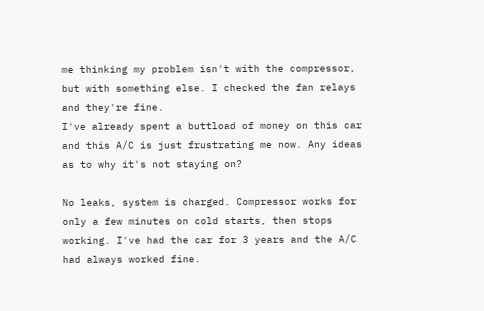me thinking my problem isn't with the compressor, but with something else. I checked the fan relays and they're fine.
I've already spent a buttload of money on this car and this A/C is just frustrating me now. Any ideas as to why it's not staying on?

No leaks, system is charged. Compressor works for only a few minutes on cold starts, then stops working. I've had the car for 3 years and the A/C had always worked fine.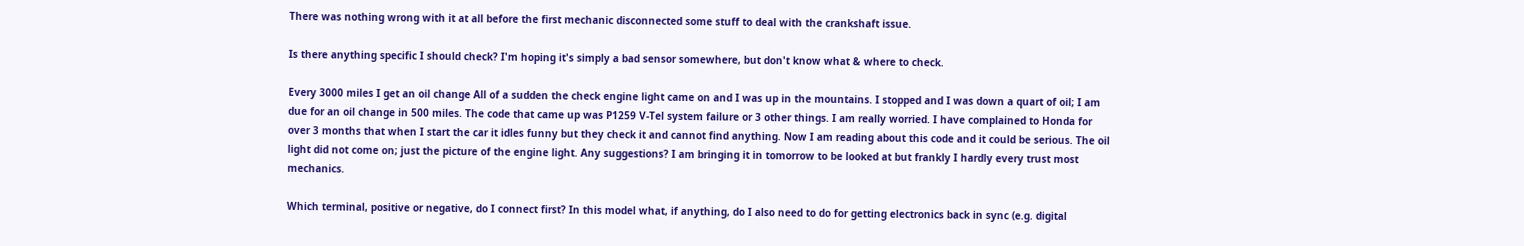There was nothing wrong with it at all before the first mechanic disconnected some stuff to deal with the crankshaft issue.

Is there anything specific I should check? I'm hoping it's simply a bad sensor somewhere, but don't know what & where to check.

Every 3000 miles I get an oil change All of a sudden the check engine light came on and I was up in the mountains. I stopped and I was down a quart of oil; I am due for an oil change in 500 miles. The code that came up was P1259 V-Tel system failure or 3 other things. I am really worried. I have complained to Honda for over 3 months that when I start the car it idles funny but they check it and cannot find anything. Now I am reading about this code and it could be serious. The oil light did not come on; just the picture of the engine light. Any suggestions? I am bringing it in tomorrow to be looked at but frankly I hardly every trust most mechanics.

Which terminal, positive or negative, do I connect first? In this model what, if anything, do I also need to do for getting electronics back in sync (e.g. digital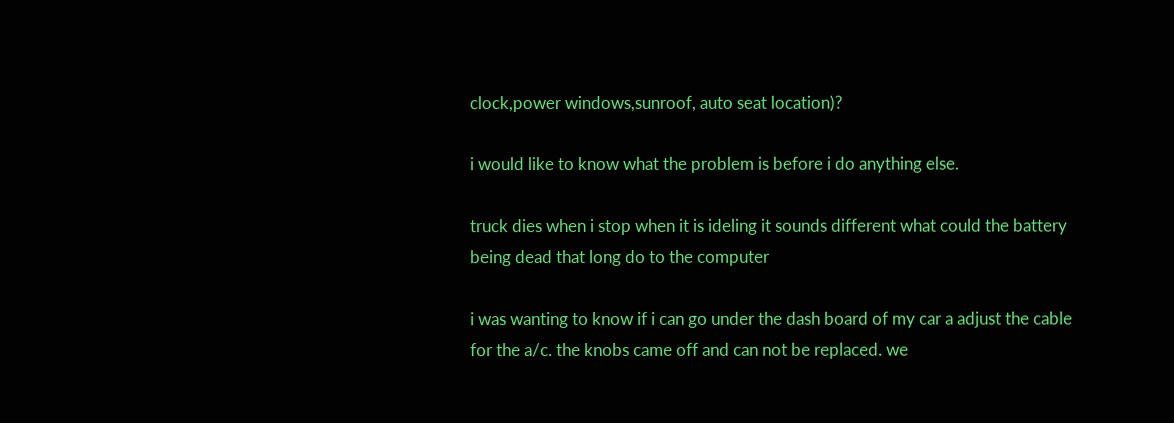clock,power windows,sunroof, auto seat location)?

i would like to know what the problem is before i do anything else.

truck dies when i stop when it is ideling it sounds different what could the battery being dead that long do to the computer

i was wanting to know if i can go under the dash board of my car a adjust the cable for the a/c. the knobs came off and can not be replaced. we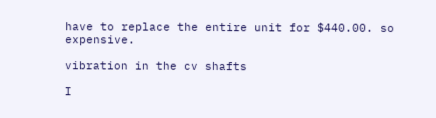have to replace the entire unit for $440.00. so expensive.

vibration in the cv shafts

I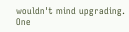wouldn't mind upgrading. One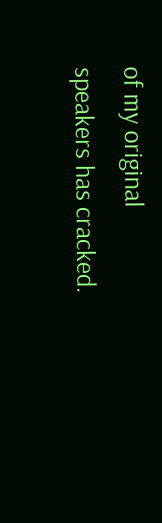of my original speakers has cracked.